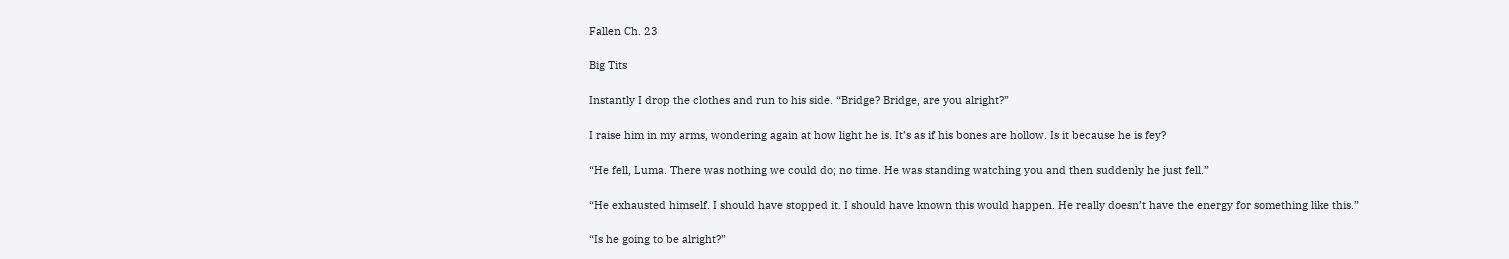Fallen Ch. 23

Big Tits

Instantly I drop the clothes and run to his side. “Bridge? Bridge, are you alright?”

I raise him in my arms, wondering again at how light he is. It’s as if his bones are hollow. Is it because he is fey?

“He fell, Luma. There was nothing we could do; no time. He was standing watching you and then suddenly he just fell.”

“He exhausted himself. I should have stopped it. I should have known this would happen. He really doesn’t have the energy for something like this.”

“Is he going to be alright?”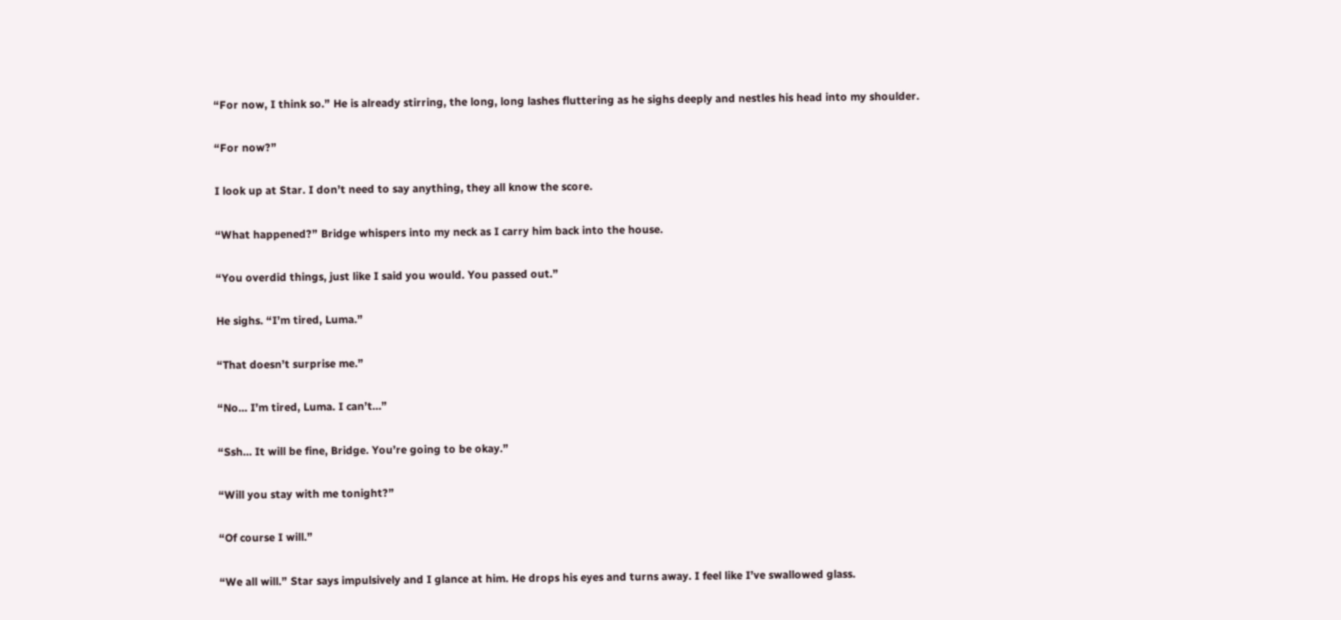“For now, I think so.” He is already stirring, the long, long lashes fluttering as he sighs deeply and nestles his head into my shoulder.

“For now?”

I look up at Star. I don’t need to say anything, they all know the score.

“What happened?” Bridge whispers into my neck as I carry him back into the house.

“You overdid things, just like I said you would. You passed out.”

He sighs. “I’m tired, Luma.”

“That doesn’t surprise me.”

“No… I’m tired, Luma. I can’t…”

“Ssh… It will be fine, Bridge. You’re going to be okay.”

“Will you stay with me tonight?”

“Of course I will.”

“We all will.” Star says impulsively and I glance at him. He drops his eyes and turns away. I feel like I’ve swallowed glass.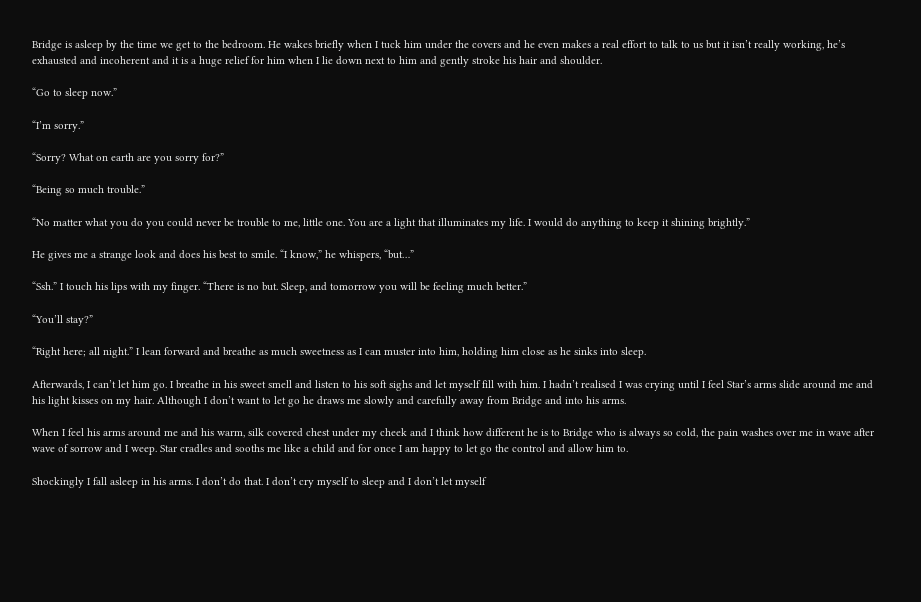Bridge is asleep by the time we get to the bedroom. He wakes briefly when I tuck him under the covers and he even makes a real effort to talk to us but it isn’t really working, he’s exhausted and incoherent and it is a huge relief for him when I lie down next to him and gently stroke his hair and shoulder.

“Go to sleep now.”

“I’m sorry.”

“Sorry? What on earth are you sorry for?”

“Being so much trouble.”

“No matter what you do you could never be trouble to me, little one. You are a light that illuminates my life. I would do anything to keep it shining brightly.”

He gives me a strange look and does his best to smile. “I know,” he whispers, “but…”

“Ssh.” I touch his lips with my finger. “There is no but. Sleep, and tomorrow you will be feeling much better.”

“You’ll stay?”

“Right here; all night.” I lean forward and breathe as much sweetness as I can muster into him, holding him close as he sinks into sleep.

Afterwards, I can’t let him go. I breathe in his sweet smell and listen to his soft sighs and let myself fill with him. I hadn’t realised I was crying until I feel Star’s arms slide around me and his light kisses on my hair. Although I don’t want to let go he draws me slowly and carefully away from Bridge and into his arms.

When I feel his arms around me and his warm, silk covered chest under my cheek and I think how different he is to Bridge who is always so cold, the pain washes over me in wave after wave of sorrow and I weep. Star cradles and sooths me like a child and for once I am happy to let go the control and allow him to.

Shockingly I fall asleep in his arms. I don’t do that. I don’t cry myself to sleep and I don’t let myself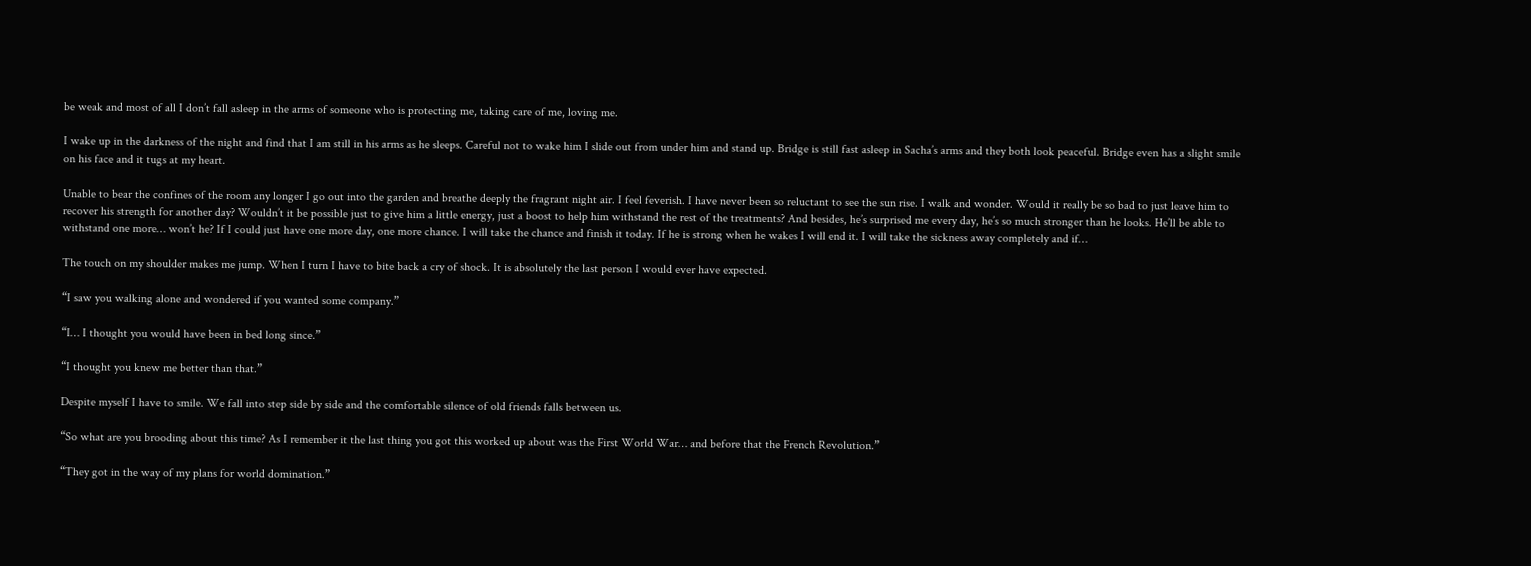be weak and most of all I don’t fall asleep in the arms of someone who is protecting me, taking care of me, loving me.

I wake up in the darkness of the night and find that I am still in his arms as he sleeps. Careful not to wake him I slide out from under him and stand up. Bridge is still fast asleep in Sacha’s arms and they both look peaceful. Bridge even has a slight smile on his face and it tugs at my heart.

Unable to bear the confines of the room any longer I go out into the garden and breathe deeply the fragrant night air. I feel feverish. I have never been so reluctant to see the sun rise. I walk and wonder. Would it really be so bad to just leave him to recover his strength for another day? Wouldn’t it be possible just to give him a little energy, just a boost to help him withstand the rest of the treatments? And besides, he’s surprised me every day, he’s so much stronger than he looks. He’ll be able to withstand one more… won’t he? If I could just have one more day, one more chance. I will take the chance and finish it today. If he is strong when he wakes I will end it. I will take the sickness away completely and if…

The touch on my shoulder makes me jump. When I turn I have to bite back a cry of shock. It is absolutely the last person I would ever have expected.

“I saw you walking alone and wondered if you wanted some company.”

“I… I thought you would have been in bed long since.”

“I thought you knew me better than that.”

Despite myself I have to smile. We fall into step side by side and the comfortable silence of old friends falls between us.

“So what are you brooding about this time? As I remember it the last thing you got this worked up about was the First World War… and before that the French Revolution.”

“They got in the way of my plans for world domination.”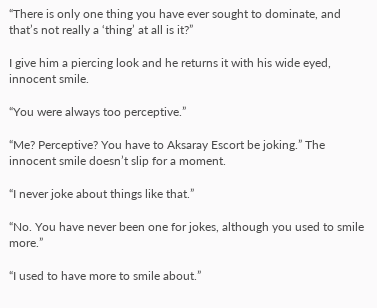“There is only one thing you have ever sought to dominate, and that’s not really a ‘thing’ at all is it?”

I give him a piercing look and he returns it with his wide eyed, innocent smile.

“You were always too perceptive.”

“Me? Perceptive? You have to Aksaray Escort be joking.” The innocent smile doesn’t slip for a moment.

“I never joke about things like that.”

“No. You have never been one for jokes, although you used to smile more.”

“I used to have more to smile about.”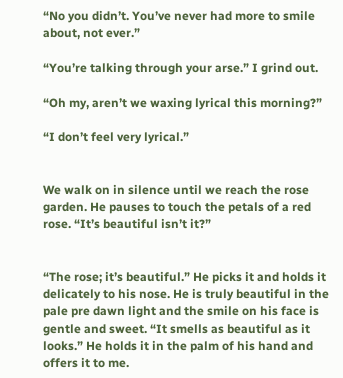“No you didn’t. You’ve never had more to smile about, not ever.”

“You’re talking through your arse.” I grind out.

“Oh my, aren’t we waxing lyrical this morning?”

“I don’t feel very lyrical.”


We walk on in silence until we reach the rose garden. He pauses to touch the petals of a red rose. “It’s beautiful isn’t it?”


“The rose; it’s beautiful.” He picks it and holds it delicately to his nose. He is truly beautiful in the pale pre dawn light and the smile on his face is gentle and sweet. “It smells as beautiful as it looks.” He holds it in the palm of his hand and offers it to me.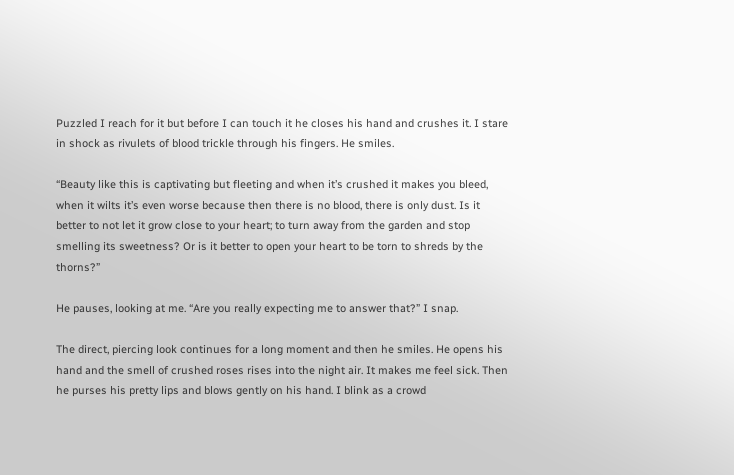Puzzled I reach for it but before I can touch it he closes his hand and crushes it. I stare in shock as rivulets of blood trickle through his fingers. He smiles.

“Beauty like this is captivating but fleeting and when it’s crushed it makes you bleed, when it wilts it’s even worse because then there is no blood, there is only dust. Is it better to not let it grow close to your heart; to turn away from the garden and stop smelling its sweetness? Or is it better to open your heart to be torn to shreds by the thorns?”

He pauses, looking at me. “Are you really expecting me to answer that?” I snap.

The direct, piercing look continues for a long moment and then he smiles. He opens his hand and the smell of crushed roses rises into the night air. It makes me feel sick. Then he purses his pretty lips and blows gently on his hand. I blink as a crowd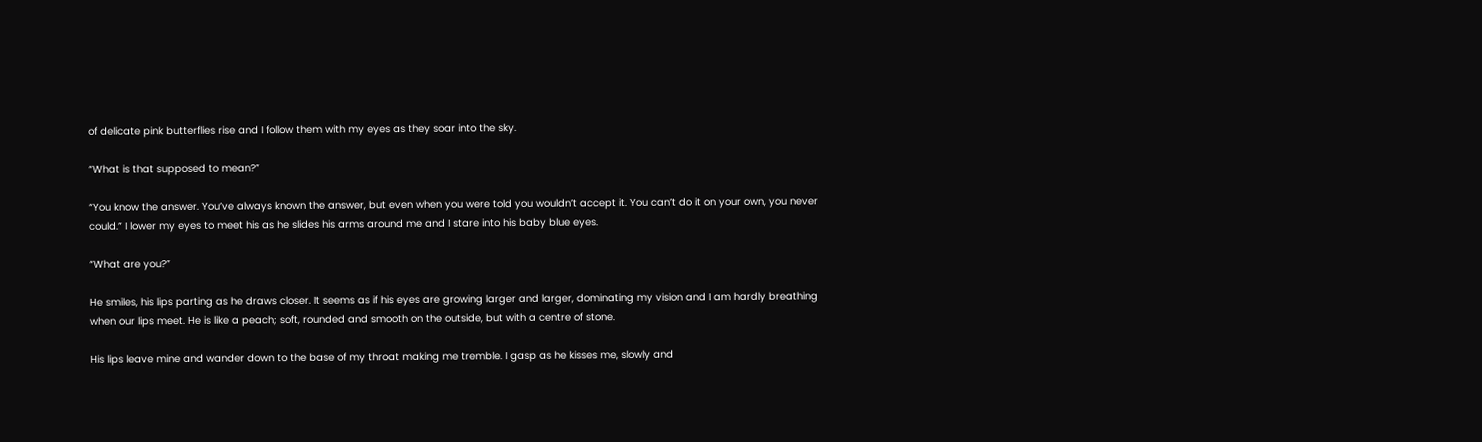of delicate pink butterflies rise and I follow them with my eyes as they soar into the sky.

“What is that supposed to mean?”

“You know the answer. You’ve always known the answer, but even when you were told you wouldn’t accept it. You can’t do it on your own, you never could.” I lower my eyes to meet his as he slides his arms around me and I stare into his baby blue eyes.

“What are you?”

He smiles, his lips parting as he draws closer. It seems as if his eyes are growing larger and larger, dominating my vision and I am hardly breathing when our lips meet. He is like a peach; soft, rounded and smooth on the outside, but with a centre of stone.

His lips leave mine and wander down to the base of my throat making me tremble. I gasp as he kisses me, slowly and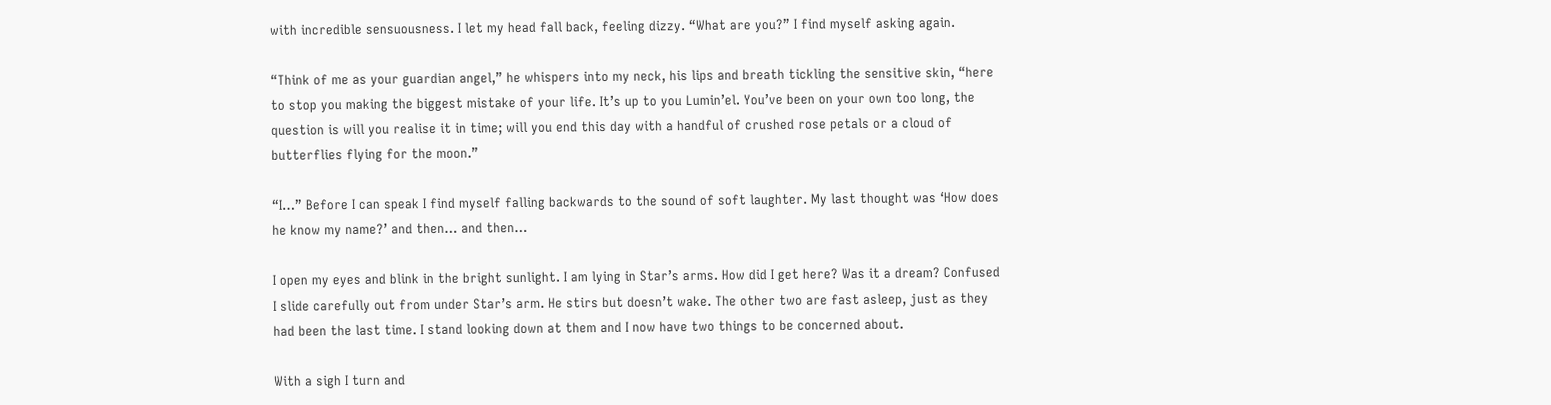with incredible sensuousness. I let my head fall back, feeling dizzy. “What are you?” I find myself asking again.

“Think of me as your guardian angel,” he whispers into my neck, his lips and breath tickling the sensitive skin, “here to stop you making the biggest mistake of your life. It’s up to you Lumin’el. You’ve been on your own too long, the question is will you realise it in time; will you end this day with a handful of crushed rose petals or a cloud of butterflies flying for the moon.”

“I…” Before I can speak I find myself falling backwards to the sound of soft laughter. My last thought was ‘How does he know my name?’ and then… and then…

I open my eyes and blink in the bright sunlight. I am lying in Star’s arms. How did I get here? Was it a dream? Confused I slide carefully out from under Star’s arm. He stirs but doesn’t wake. The other two are fast asleep, just as they had been the last time. I stand looking down at them and I now have two things to be concerned about.

With a sigh I turn and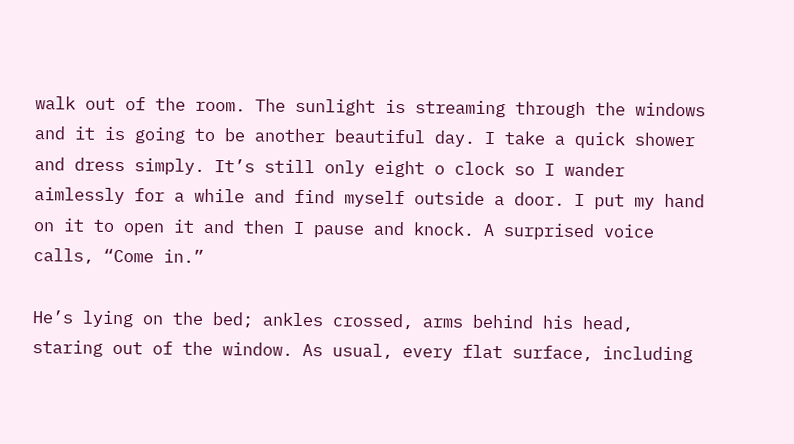walk out of the room. The sunlight is streaming through the windows and it is going to be another beautiful day. I take a quick shower and dress simply. It’s still only eight o clock so I wander aimlessly for a while and find myself outside a door. I put my hand on it to open it and then I pause and knock. A surprised voice calls, “Come in.”

He’s lying on the bed; ankles crossed, arms behind his head, staring out of the window. As usual, every flat surface, including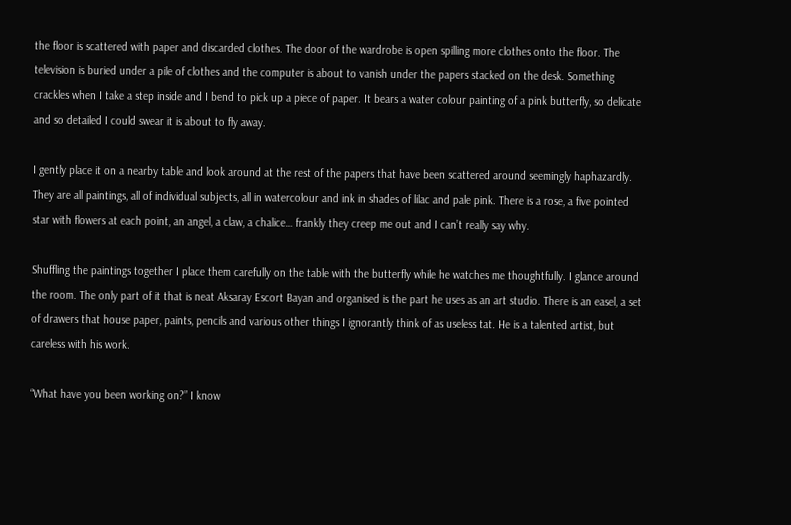the floor is scattered with paper and discarded clothes. The door of the wardrobe is open spilling more clothes onto the floor. The television is buried under a pile of clothes and the computer is about to vanish under the papers stacked on the desk. Something crackles when I take a step inside and I bend to pick up a piece of paper. It bears a water colour painting of a pink butterfly, so delicate and so detailed I could swear it is about to fly away.

I gently place it on a nearby table and look around at the rest of the papers that have been scattered around seemingly haphazardly. They are all paintings, all of individual subjects, all in watercolour and ink in shades of lilac and pale pink. There is a rose, a five pointed star with flowers at each point, an angel, a claw, a chalice… frankly they creep me out and I can’t really say why.

Shuffling the paintings together I place them carefully on the table with the butterfly while he watches me thoughtfully. I glance around the room. The only part of it that is neat Aksaray Escort Bayan and organised is the part he uses as an art studio. There is an easel, a set of drawers that house paper, paints, pencils and various other things I ignorantly think of as useless tat. He is a talented artist, but careless with his work.

“What have you been working on?” I know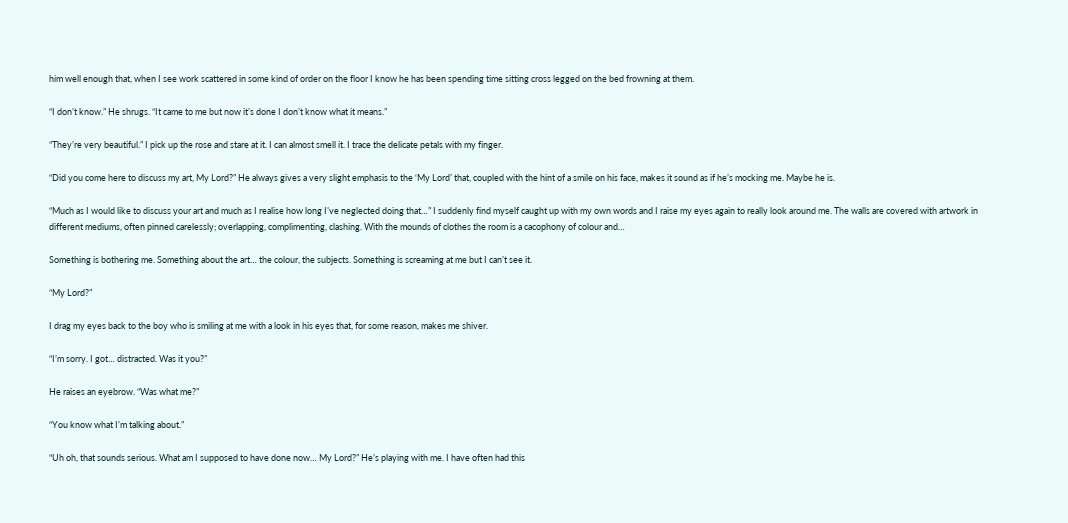him well enough that, when I see work scattered in some kind of order on the floor I know he has been spending time sitting cross legged on the bed frowning at them.

“I don’t know.” He shrugs. “It came to me but now it’s done I don’t know what it means.”

“They’re very beautiful.” I pick up the rose and stare at it. I can almost smell it. I trace the delicate petals with my finger.

“Did you come here to discuss my art, My Lord?” He always gives a very slight emphasis to the ‘My Lord’ that, coupled with the hint of a smile on his face, makes it sound as if he’s mocking me. Maybe he is.

“Much as I would like to discuss your art and much as I realise how long I’ve neglected doing that…” I suddenly find myself caught up with my own words and I raise my eyes again to really look around me. The walls are covered with artwork in different mediums, often pinned carelessly; overlapping, complimenting, clashing. With the mounds of clothes the room is a cacophony of colour and…

Something is bothering me. Something about the art… the colour, the subjects. Something is screaming at me but I can’t see it.

“My Lord?”

I drag my eyes back to the boy who is smiling at me with a look in his eyes that, for some reason, makes me shiver.

“I’m sorry. I got… distracted. Was it you?”

He raises an eyebrow. “Was what me?”

“You know what I’m talking about.”

“Uh oh, that sounds serious. What am I supposed to have done now… My Lord?” He’s playing with me. I have often had this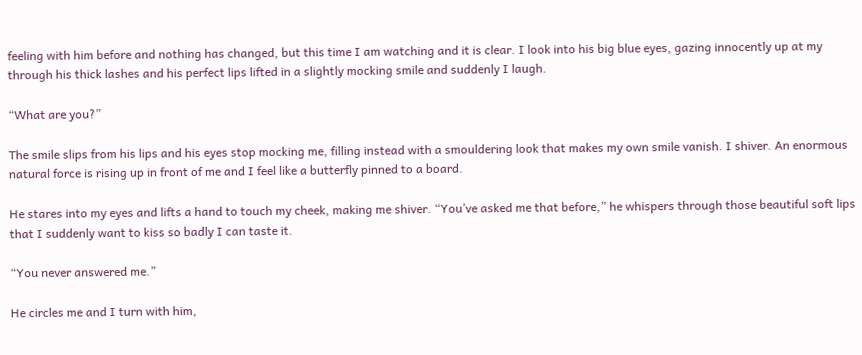feeling with him before and nothing has changed, but this time I am watching and it is clear. I look into his big blue eyes, gazing innocently up at my through his thick lashes and his perfect lips lifted in a slightly mocking smile and suddenly I laugh.

“What are you?”

The smile slips from his lips and his eyes stop mocking me, filling instead with a smouldering look that makes my own smile vanish. I shiver. An enormous natural force is rising up in front of me and I feel like a butterfly pinned to a board.

He stares into my eyes and lifts a hand to touch my cheek, making me shiver. “You’ve asked me that before,” he whispers through those beautiful soft lips that I suddenly want to kiss so badly I can taste it.

“You never answered me.”

He circles me and I turn with him,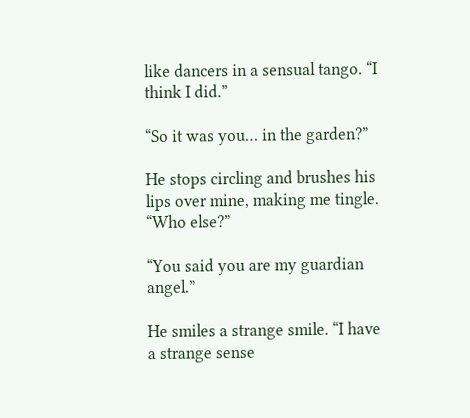like dancers in a sensual tango. “I think I did.”

“So it was you… in the garden?”

He stops circling and brushes his lips over mine, making me tingle. “Who else?”

“You said you are my guardian angel.”

He smiles a strange smile. “I have a strange sense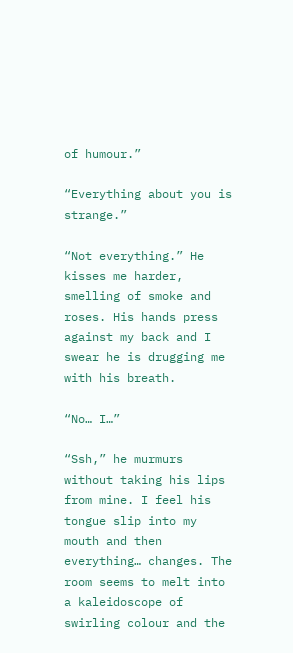of humour.”

“Everything about you is strange.”

“Not everything.” He kisses me harder, smelling of smoke and roses. His hands press against my back and I swear he is drugging me with his breath.

“No… I…”

“Ssh,” he murmurs without taking his lips from mine. I feel his tongue slip into my mouth and then everything… changes. The room seems to melt into a kaleidoscope of swirling colour and the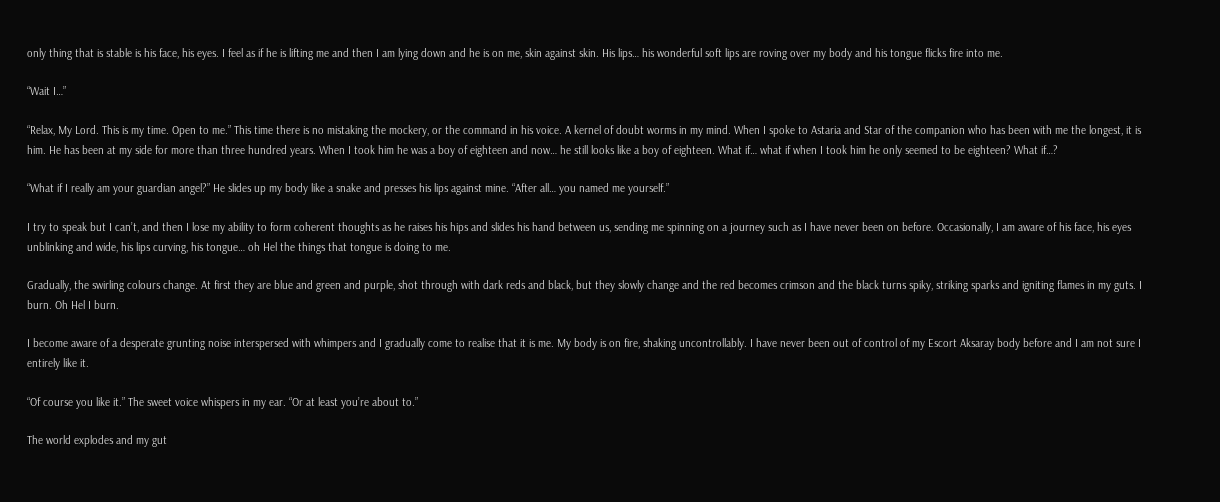only thing that is stable is his face, his eyes. I feel as if he is lifting me and then I am lying down and he is on me, skin against skin. His lips… his wonderful soft lips are roving over my body and his tongue flicks fire into me.

“Wait I…”

“Relax, My Lord. This is my time. Open to me.” This time there is no mistaking the mockery, or the command in his voice. A kernel of doubt worms in my mind. When I spoke to Astaria and Star of the companion who has been with me the longest, it is him. He has been at my side for more than three hundred years. When I took him he was a boy of eighteen and now… he still looks like a boy of eighteen. What if… what if when I took him he only seemed to be eighteen? What if…?

“What if I really am your guardian angel?” He slides up my body like a snake and presses his lips against mine. “After all… you named me yourself.”

I try to speak but I can’t, and then I lose my ability to form coherent thoughts as he raises his hips and slides his hand between us, sending me spinning on a journey such as I have never been on before. Occasionally, I am aware of his face, his eyes unblinking and wide, his lips curving, his tongue… oh Hel the things that tongue is doing to me.

Gradually, the swirling colours change. At first they are blue and green and purple, shot through with dark reds and black, but they slowly change and the red becomes crimson and the black turns spiky, striking sparks and igniting flames in my guts. I burn. Oh Hel I burn.

I become aware of a desperate grunting noise interspersed with whimpers and I gradually come to realise that it is me. My body is on fire, shaking uncontrollably. I have never been out of control of my Escort Aksaray body before and I am not sure I entirely like it.

“Of course you like it.” The sweet voice whispers in my ear. “Or at least you’re about to.”

The world explodes and my gut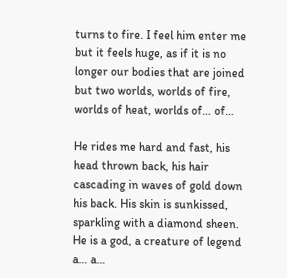turns to fire. I feel him enter me but it feels huge, as if it is no longer our bodies that are joined but two worlds, worlds of fire, worlds of heat, worlds of… of…

He rides me hard and fast, his head thrown back, his hair cascading in waves of gold down his back. His skin is sunkissed, sparkling with a diamond sheen. He is a god, a creature of legend a… a…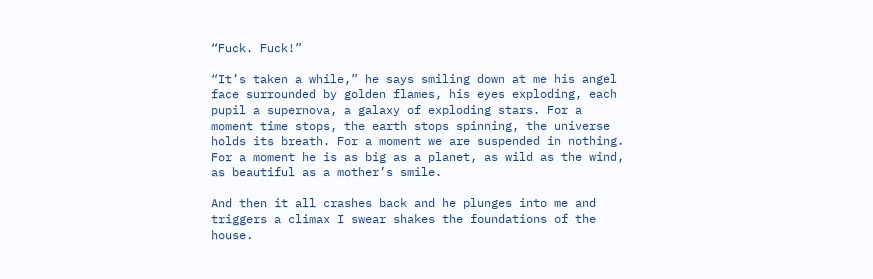“Fuck. Fuck!”

“It’s taken a while,” he says smiling down at me his angel face surrounded by golden flames, his eyes exploding, each pupil a supernova, a galaxy of exploding stars. For a moment time stops, the earth stops spinning, the universe holds its breath. For a moment we are suspended in nothing. For a moment he is as big as a planet, as wild as the wind, as beautiful as a mother’s smile.

And then it all crashes back and he plunges into me and triggers a climax I swear shakes the foundations of the house.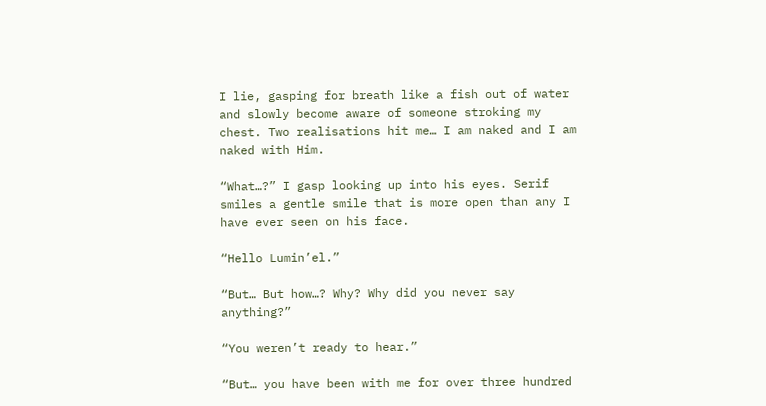I lie, gasping for breath like a fish out of water and slowly become aware of someone stroking my chest. Two realisations hit me… I am naked and I am naked with Him.

“What…?” I gasp looking up into his eyes. Serif smiles a gentle smile that is more open than any I have ever seen on his face.

“Hello Lumin’el.”

“But… But how…? Why? Why did you never say anything?”

“You weren’t ready to hear.”

“But… you have been with me for over three hundred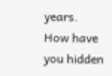years. How have you hidden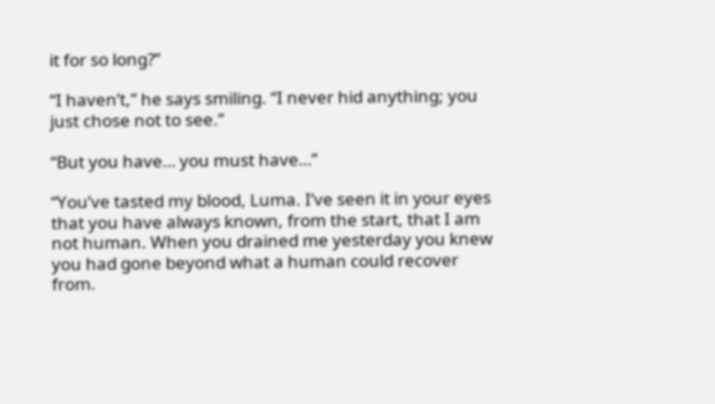it for so long?”

“I haven’t,” he says smiling. “I never hid anything; you just chose not to see.”

“But you have… you must have…”

“You’ve tasted my blood, Luma. I’ve seen it in your eyes that you have always known, from the start, that I am not human. When you drained me yesterday you knew you had gone beyond what a human could recover from.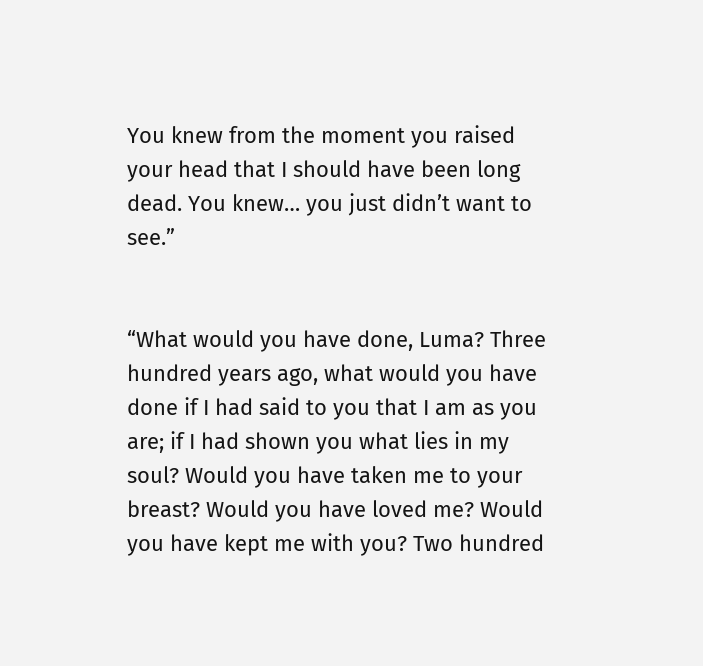You knew from the moment you raised your head that I should have been long dead. You knew… you just didn’t want to see.”


“What would you have done, Luma? Three hundred years ago, what would you have done if I had said to you that I am as you are; if I had shown you what lies in my soul? Would you have taken me to your breast? Would you have loved me? Would you have kept me with you? Two hundred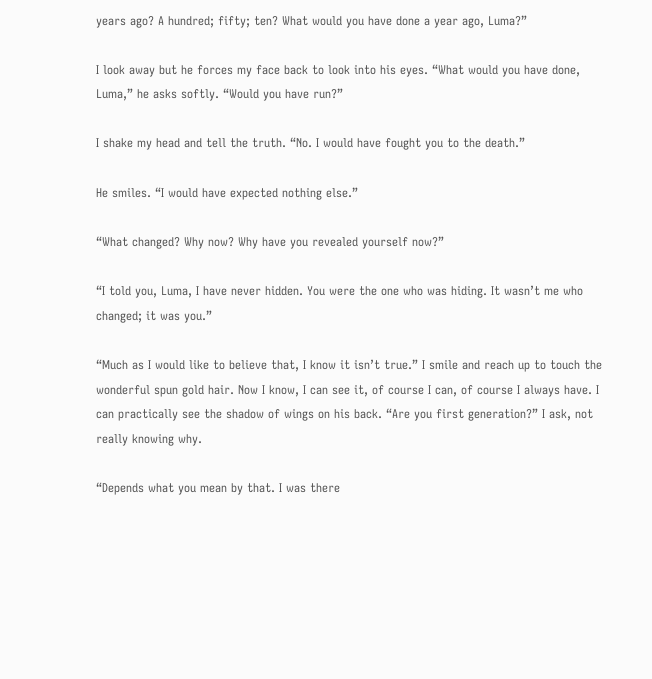years ago? A hundred; fifty; ten? What would you have done a year ago, Luma?”

I look away but he forces my face back to look into his eyes. “What would you have done, Luma,” he asks softly. “Would you have run?”

I shake my head and tell the truth. “No. I would have fought you to the death.”

He smiles. “I would have expected nothing else.”

“What changed? Why now? Why have you revealed yourself now?”

“I told you, Luma, I have never hidden. You were the one who was hiding. It wasn’t me who changed; it was you.”

“Much as I would like to believe that, I know it isn’t true.” I smile and reach up to touch the wonderful spun gold hair. Now I know, I can see it, of course I can, of course I always have. I can practically see the shadow of wings on his back. “Are you first generation?” I ask, not really knowing why.

“Depends what you mean by that. I was there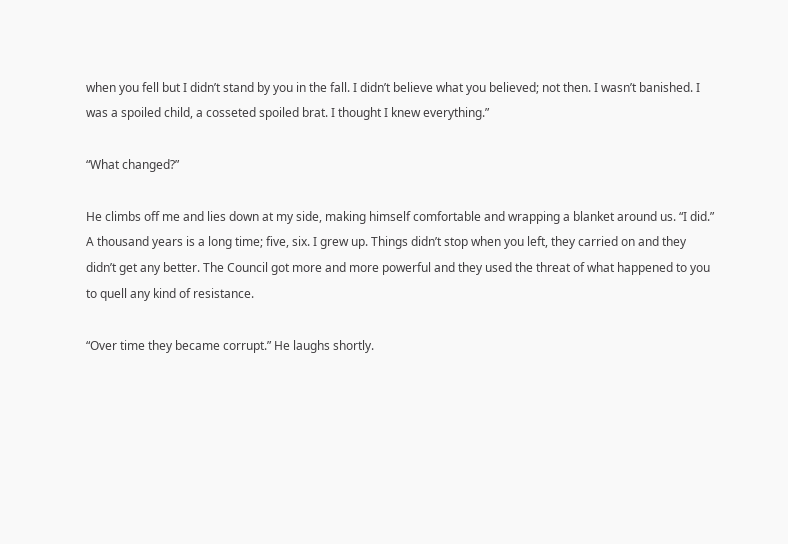when you fell but I didn’t stand by you in the fall. I didn’t believe what you believed; not then. I wasn’t banished. I was a spoiled child, a cosseted spoiled brat. I thought I knew everything.”

“What changed?”

He climbs off me and lies down at my side, making himself comfortable and wrapping a blanket around us. “I did.” A thousand years is a long time; five, six. I grew up. Things didn’t stop when you left, they carried on and they didn’t get any better. The Council got more and more powerful and they used the threat of what happened to you to quell any kind of resistance.

“Over time they became corrupt.” He laughs shortly.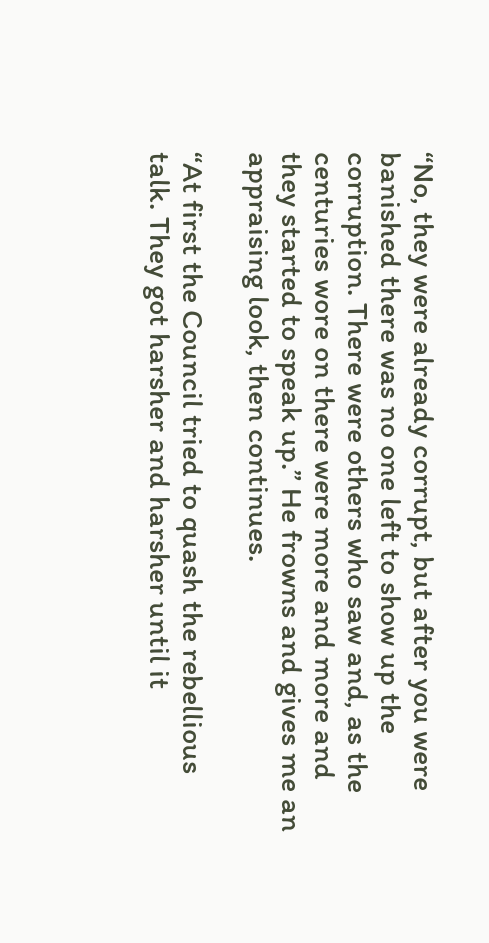“No, they were already corrupt, but after you were banished there was no one left to show up the corruption. There were others who saw and, as the centuries wore on there were more and more and they started to speak up.” He frowns and gives me an appraising look, then continues.

“At first the Council tried to quash the rebellious talk. They got harsher and harsher until it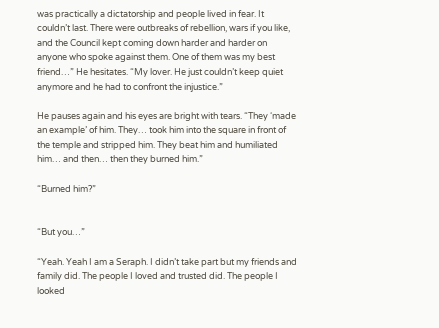was practically a dictatorship and people lived in fear. It couldn’t last. There were outbreaks of rebellion, wars if you like, and the Council kept coming down harder and harder on anyone who spoke against them. One of them was my best friend…” He hesitates. “My lover. He just couldn’t keep quiet anymore and he had to confront the injustice.”

He pauses again and his eyes are bright with tears. “They ‘made an example’ of him. They… took him into the square in front of the temple and stripped him. They beat him and humiliated him… and then… then they burned him.”

“Burned him?”


“But you…”

“Yeah. Yeah I am a Seraph. I didn’t take part but my friends and family did. The people I loved and trusted did. The people I looked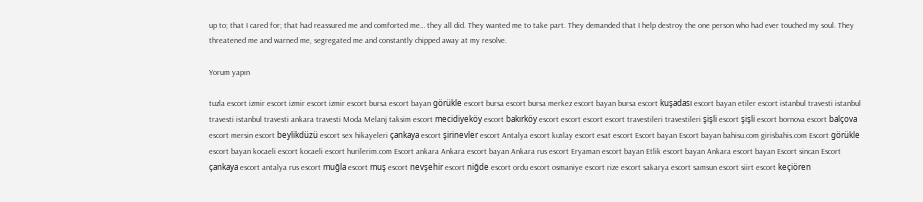up to; that I cared for; that had reassured me and comforted me… they all did. They wanted me to take part. They demanded that I help destroy the one person who had ever touched my soul. They threatened me and warned me, segregated me and constantly chipped away at my resolve.

Yorum yapın

tuzla escort izmir escort izmir escort izmir escort bursa escort bayan görükle escort bursa escort bursa merkez escort bayan bursa escort kuşadası escort bayan etiler escort istanbul travesti istanbul travesti istanbul travesti ankara travesti Moda Melanj taksim escort mecidiyeköy escort bakırköy escort escort escort escort travestileri travestileri şişli escort şişli escort bornova escort balçova escort mersin escort beylikdüzü escort sex hikayeleri çankaya escort şirinevler escort Antalya escort kızılay escort esat escort Escort bayan Escort bayan bahisu.com girisbahis.com Escort görükle escort bayan kocaeli escort kocaeli escort hurilerim.com Escort ankara Ankara escort bayan Ankara rus escort Eryaman escort bayan Etlik escort bayan Ankara escort bayan Escort sincan Escort çankaya escort antalya rus escort muğla escort muş escort nevşehir escort niğde escort ordu escort osmaniye escort rize escort sakarya escort samsun escort siirt escort keçiören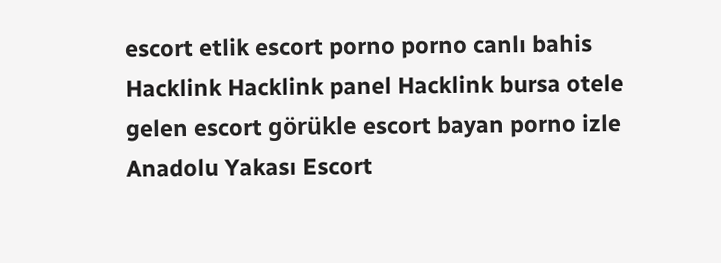escort etlik escort porno porno canlı bahis Hacklink Hacklink panel Hacklink bursa otele gelen escort görükle escort bayan porno izle Anadolu Yakası Escort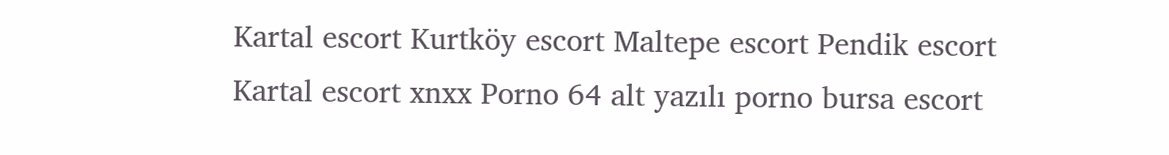Kartal escort Kurtköy escort Maltepe escort Pendik escort Kartal escort xnxx Porno 64 alt yazılı porno bursa escort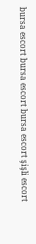bursa escort bursa escort bursa escort şişli escort